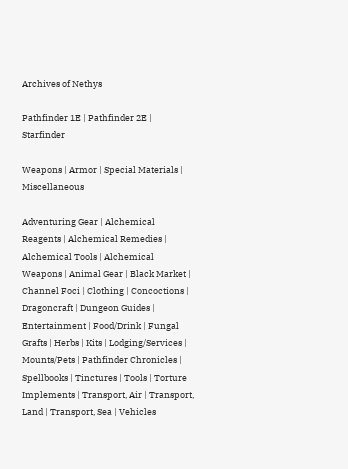Archives of Nethys

Pathfinder 1E | Pathfinder 2E | Starfinder

Weapons | Armor | Special Materials | Miscellaneous

Adventuring Gear | Alchemical Reagents | Alchemical Remedies | Alchemical Tools | Alchemical Weapons | Animal Gear | Black Market | Channel Foci | Clothing | Concoctions | Dragoncraft | Dungeon Guides | Entertainment | Food/Drink | Fungal Grafts | Herbs | Kits | Lodging/Services | Mounts/Pets | Pathfinder Chronicles | Spellbooks | Tinctures | Tools | Torture Implements | Transport, Air | Transport, Land | Transport, Sea | Vehicles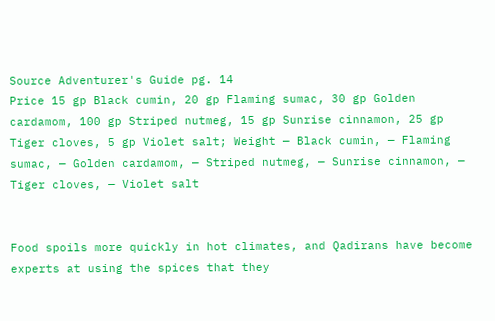Source Adventurer's Guide pg. 14
Price 15 gp Black cumin, 20 gp Flaming sumac, 30 gp Golden cardamom, 100 gp Striped nutmeg, 15 gp Sunrise cinnamon, 25 gp Tiger cloves, 5 gp Violet salt; Weight — Black cumin, — Flaming sumac, — Golden cardamom, — Striped nutmeg, — Sunrise cinnamon, — Tiger cloves, — Violet salt


Food spoils more quickly in hot climates, and Qadirans have become experts at using the spices that they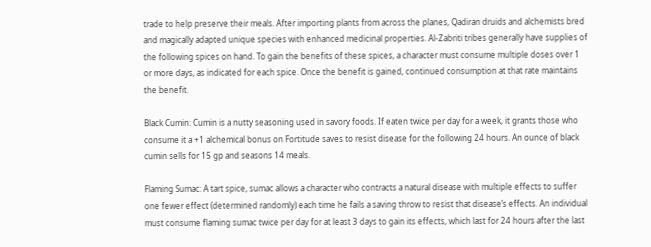trade to help preserve their meals. After importing plants from across the planes, Qadiran druids and alchemists bred and magically adapted unique species with enhanced medicinal properties. Al-Zabriti tribes generally have supplies of the following spices on hand. To gain the benefits of these spices, a character must consume multiple doses over 1 or more days, as indicated for each spice. Once the benefit is gained, continued consumption at that rate maintains the benefit.

Black Cumin: Cumin is a nutty seasoning used in savory foods. If eaten twice per day for a week, it grants those who consume it a +1 alchemical bonus on Fortitude saves to resist disease for the following 24 hours. An ounce of black cumin sells for 15 gp and seasons 14 meals.

Flaming Sumac: A tart spice, sumac allows a character who contracts a natural disease with multiple effects to suffer one fewer effect (determined randomly) each time he fails a saving throw to resist that disease’s effects. An individual must consume flaming sumac twice per day for at least 3 days to gain its effects, which last for 24 hours after the last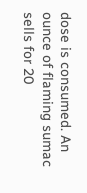dose is consumed. An ounce of flaming sumac sells for 20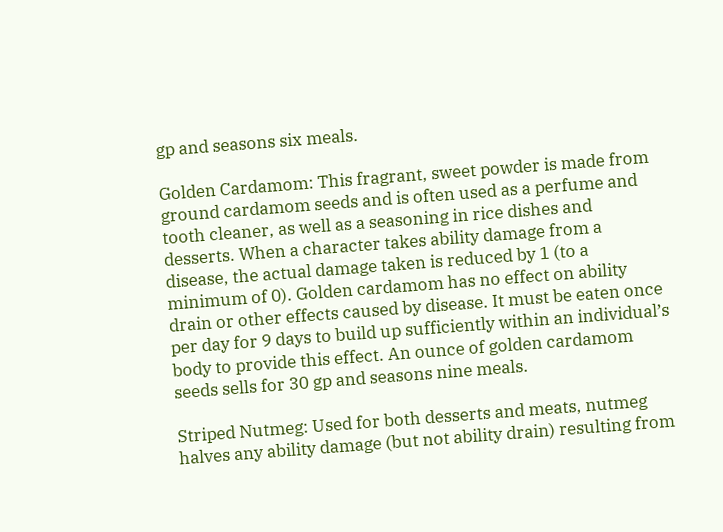gp and seasons six meals.

Golden Cardamom: This fragrant, sweet powder is made from ground cardamom seeds and is often used as a perfume and tooth cleaner, as well as a seasoning in rice dishes and desserts. When a character takes ability damage from a disease, the actual damage taken is reduced by 1 (to a minimum of 0). Golden cardamom has no effect on ability drain or other effects caused by disease. It must be eaten once per day for 9 days to build up sufficiently within an individual’s body to provide this effect. An ounce of golden cardamom seeds sells for 30 gp and seasons nine meals.

Striped Nutmeg: Used for both desserts and meats, nutmeg halves any ability damage (but not ability drain) resulting from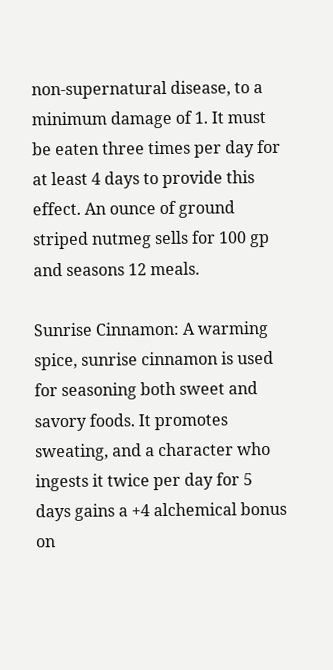non-supernatural disease, to a minimum damage of 1. It must be eaten three times per day for at least 4 days to provide this effect. An ounce of ground striped nutmeg sells for 100 gp and seasons 12 meals.

Sunrise Cinnamon: A warming spice, sunrise cinnamon is used for seasoning both sweet and savory foods. It promotes sweating, and a character who ingests it twice per day for 5 days gains a +4 alchemical bonus on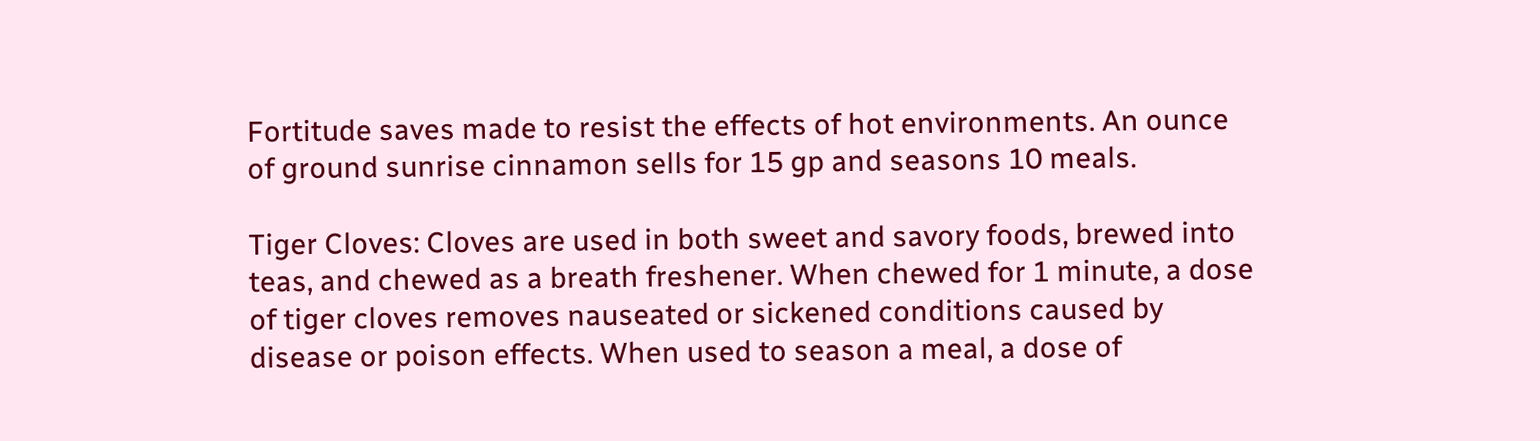Fortitude saves made to resist the effects of hot environments. An ounce of ground sunrise cinnamon sells for 15 gp and seasons 10 meals.

Tiger Cloves: Cloves are used in both sweet and savory foods, brewed into teas, and chewed as a breath freshener. When chewed for 1 minute, a dose of tiger cloves removes nauseated or sickened conditions caused by disease or poison effects. When used to season a meal, a dose of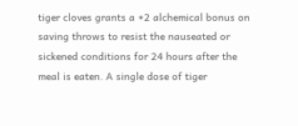tiger cloves grants a +2 alchemical bonus on saving throws to resist the nauseated or sickened conditions for 24 hours after the meal is eaten. A single dose of tiger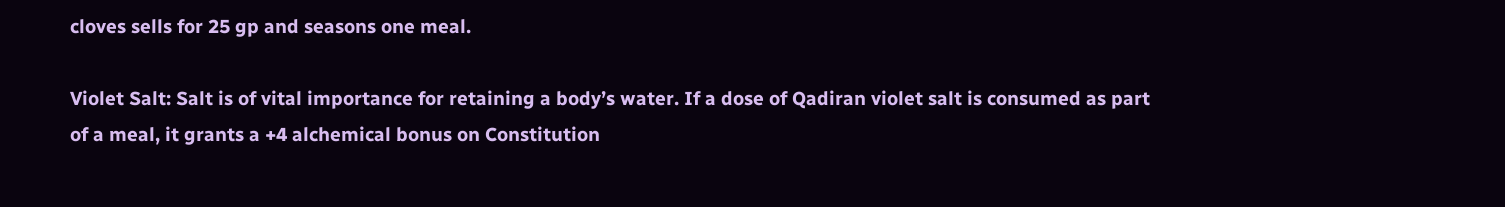cloves sells for 25 gp and seasons one meal.

Violet Salt: Salt is of vital importance for retaining a body’s water. If a dose of Qadiran violet salt is consumed as part of a meal, it grants a +4 alchemical bonus on Constitution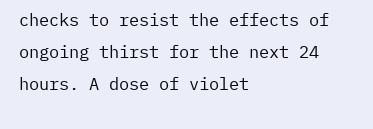checks to resist the effects of ongoing thirst for the next 24 hours. A dose of violet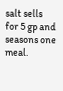salt sells for 5 gp and seasons one meal.